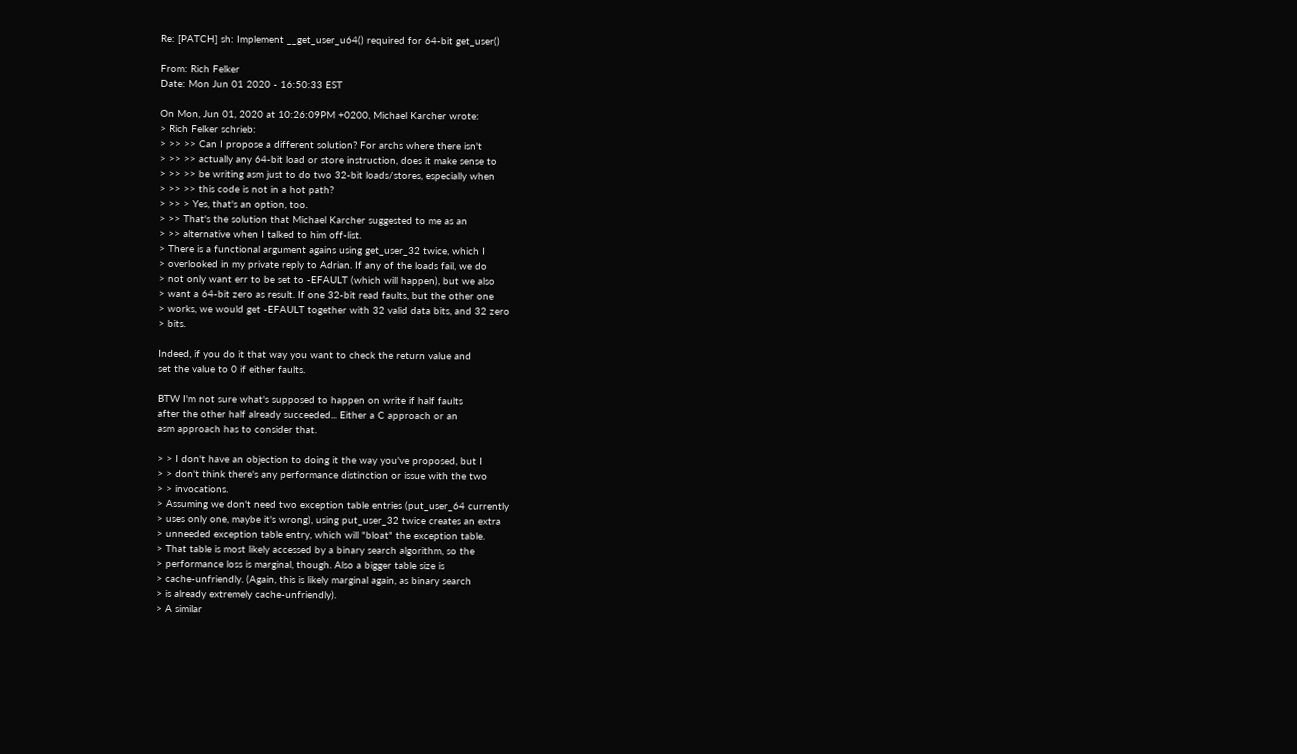Re: [PATCH] sh: Implement __get_user_u64() required for 64-bit get_user()

From: Rich Felker
Date: Mon Jun 01 2020 - 16:50:33 EST

On Mon, Jun 01, 2020 at 10:26:09PM +0200, Michael Karcher wrote:
> Rich Felker schrieb:
> >> >> Can I propose a different solution? For archs where there isn't
> >> >> actually any 64-bit load or store instruction, does it make sense to
> >> >> be writing asm just to do two 32-bit loads/stores, especially when
> >> >> this code is not in a hot path?
> >> > Yes, that's an option, too.
> >> That's the solution that Michael Karcher suggested to me as an
> >> alternative when I talked to him off-list.
> There is a functional argument agains using get_user_32 twice, which I
> overlooked in my private reply to Adrian. If any of the loads fail, we do
> not only want err to be set to -EFAULT (which will happen), but we also
> want a 64-bit zero as result. If one 32-bit read faults, but the other one
> works, we would get -EFAULT together with 32 valid data bits, and 32 zero
> bits.

Indeed, if you do it that way you want to check the return value and
set the value to 0 if either faults.

BTW I'm not sure what's supposed to happen on write if half faults
after the other half already succeeded... Either a C approach or an
asm approach has to consider that.

> > I don't have an objection to doing it the way you've proposed, but I
> > don't think there's any performance distinction or issue with the two
> > invocations.
> Assuming we don't need two exception table entries (put_user_64 currently
> uses only one, maybe it's wrong), using put_user_32 twice creates an extra
> unneeded exception table entry, which will "bloat" the exception table.
> That table is most likely accessed by a binary search algorithm, so the
> performance loss is marginal, though. Also a bigger table size is
> cache-unfriendly. (Again, this is likely marginal again, as binary search
> is already extremely cache-unfriendly).
> A similar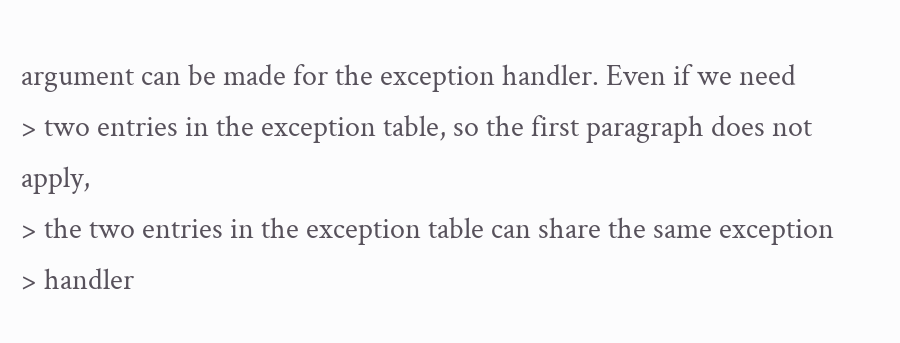argument can be made for the exception handler. Even if we need
> two entries in the exception table, so the first paragraph does not apply,
> the two entries in the exception table can share the same exception
> handler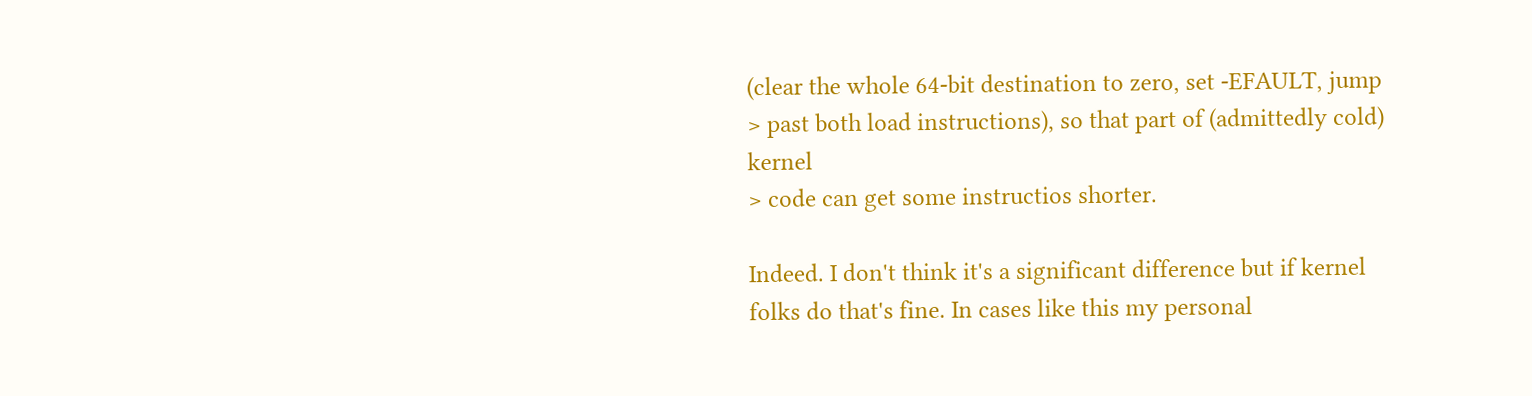(clear the whole 64-bit destination to zero, set -EFAULT, jump
> past both load instructions), so that part of (admittedly cold) kernel
> code can get some instructios shorter.

Indeed. I don't think it's a significant difference but if kernel
folks do that's fine. In cases like this my personal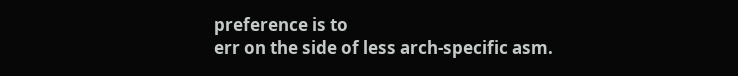preference is to
err on the side of less arch-specific asm.